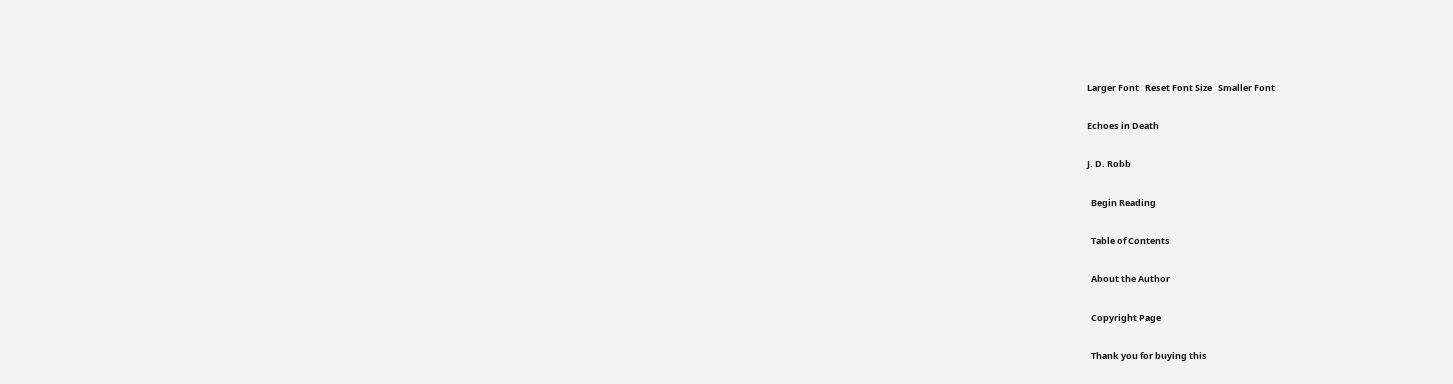Larger Font   Reset Font Size   Smaller Font

Echoes in Death

J. D. Robb

  Begin Reading

  Table of Contents

  About the Author

  Copyright Page

  Thank you for buying this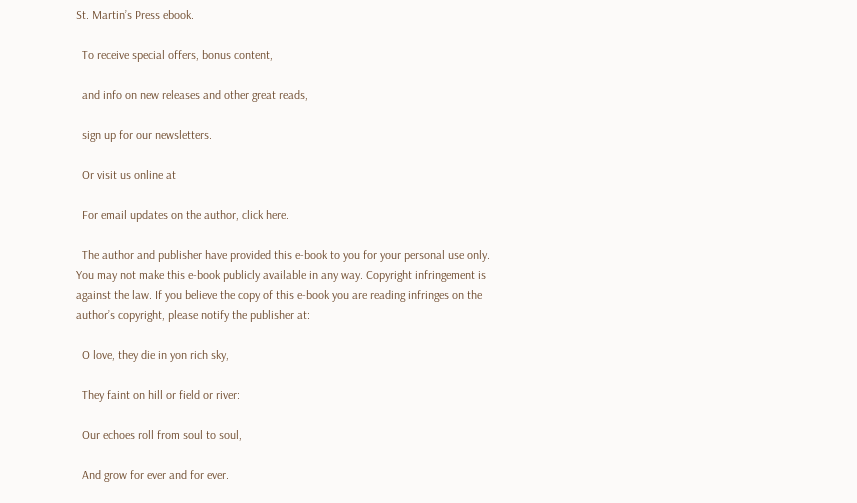St. Martin’s Press ebook.

  To receive special offers, bonus content,

  and info on new releases and other great reads,

  sign up for our newsletters.

  Or visit us online at

  For email updates on the author, click here.

  The author and publisher have provided this e-book to you for your personal use only. You may not make this e-book publicly available in any way. Copyright infringement is against the law. If you believe the copy of this e-book you are reading infringes on the author’s copyright, please notify the publisher at:

  O love, they die in yon rich sky,

  They faint on hill or field or river:

  Our echoes roll from soul to soul,

  And grow for ever and for ever.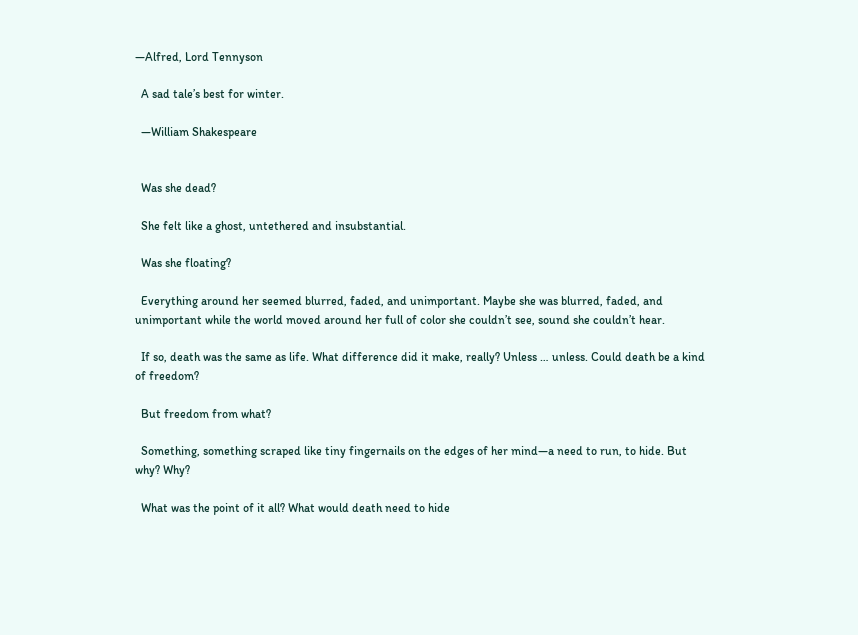—Alfred, Lord Tennyson

  A sad tale’s best for winter.

  —William Shakespeare


  Was she dead?

  She felt like a ghost, untethered and insubstantial.

  Was she floating?

  Everything around her seemed blurred, faded, and unimportant. Maybe she was blurred, faded, and unimportant while the world moved around her full of color she couldn’t see, sound she couldn’t hear.

  If so, death was the same as life. What difference did it make, really? Unless … unless. Could death be a kind of freedom?

  But freedom from what?

  Something, something scraped like tiny fingernails on the edges of her mind—a need to run, to hide. But why? Why?

  What was the point of it all? What would death need to hide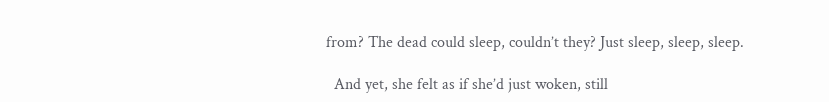from? The dead could sleep, couldn’t they? Just sleep, sleep, sleep.

  And yet, she felt as if she’d just woken, still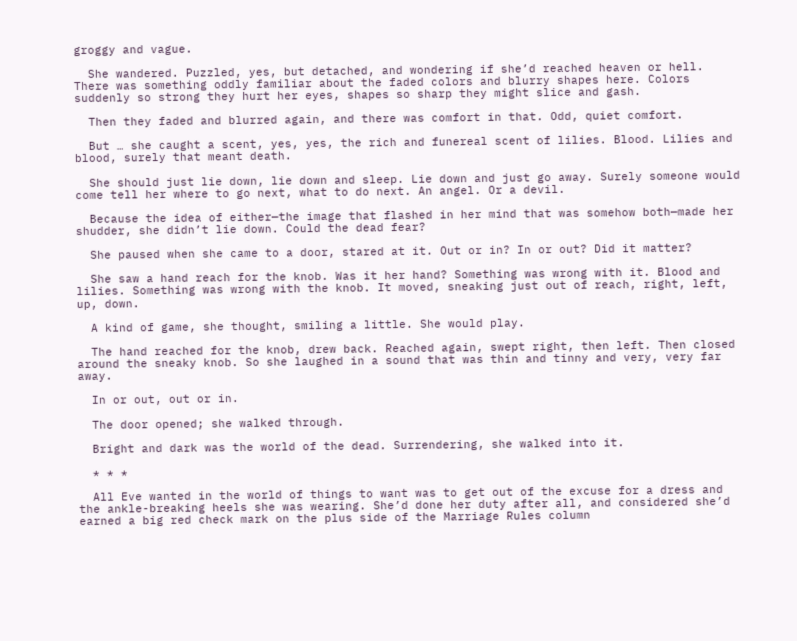groggy and vague.

  She wandered. Puzzled, yes, but detached, and wondering if she’d reached heaven or hell. There was something oddly familiar about the faded colors and blurry shapes here. Colors suddenly so strong they hurt her eyes, shapes so sharp they might slice and gash.

  Then they faded and blurred again, and there was comfort in that. Odd, quiet comfort.

  But … she caught a scent, yes, yes, the rich and funereal scent of lilies. Blood. Lilies and blood, surely that meant death.

  She should just lie down, lie down and sleep. Lie down and just go away. Surely someone would come tell her where to go next, what to do next. An angel. Or a devil.

  Because the idea of either—the image that flashed in her mind that was somehow both—made her shudder, she didn’t lie down. Could the dead fear?

  She paused when she came to a door, stared at it. Out or in? In or out? Did it matter?

  She saw a hand reach for the knob. Was it her hand? Something was wrong with it. Blood and lilies. Something was wrong with the knob. It moved, sneaking just out of reach, right, left, up, down.

  A kind of game, she thought, smiling a little. She would play.

  The hand reached for the knob, drew back. Reached again, swept right, then left. Then closed around the sneaky knob. So she laughed in a sound that was thin and tinny and very, very far away.

  In or out, out or in.

  The door opened; she walked through.

  Bright and dark was the world of the dead. Surrendering, she walked into it.

  * * *

  All Eve wanted in the world of things to want was to get out of the excuse for a dress and the ankle-breaking heels she was wearing. She’d done her duty after all, and considered she’d earned a big red check mark on the plus side of the Marriage Rules column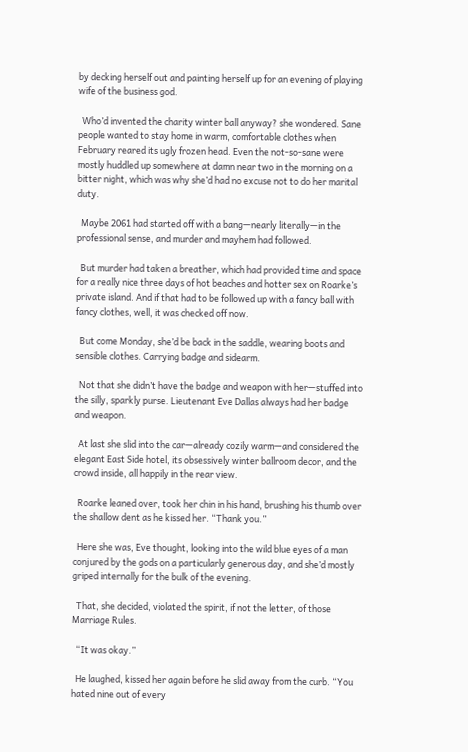by decking herself out and painting herself up for an evening of playing wife of the business god.

  Who’d invented the charity winter ball anyway? she wondered. Sane people wanted to stay home in warm, comfortable clothes when February reared its ugly frozen head. Even the not-so-sane were mostly huddled up somewhere at damn near two in the morning on a bitter night, which was why she’d had no excuse not to do her marital duty.

  Maybe 2061 had started off with a bang—nearly literally—in the professional sense, and murder and mayhem had followed.

  But murder had taken a breather, which had provided time and space for a really nice three days of hot beaches and hotter sex on Roarke’s private island. And if that had to be followed up with a fancy ball with fancy clothes, well, it was checked off now.

  But come Monday, she’d be back in the saddle, wearing boots and sensible clothes. Carrying badge and sidearm.

  Not that she didn’t have the badge and weapon with her—stuffed into the silly, sparkly purse. Lieutenant Eve Dallas always had her badge and weapon.

  At last she slid into the car—already cozily warm—and considered the elegant East Side hotel, its obsessively winter ballroom decor, and the crowd inside, all happily in the rear view.

  Roarke leaned over, took her chin in his hand, brushing his thumb over the shallow dent as he kissed her. “Thank you.”

  Here she was, Eve thought, looking into the wild blue eyes of a man conjured by the gods on a particularly generous day, and she’d mostly griped internally for the bulk of the evening.

  That, she decided, violated the spirit, if not the letter, of those Marriage Rules.

  “It was okay.”

  He laughed, kissed her again before he slid away from the curb. “You hated nine out of every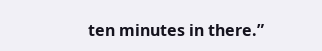ten minutes in there.”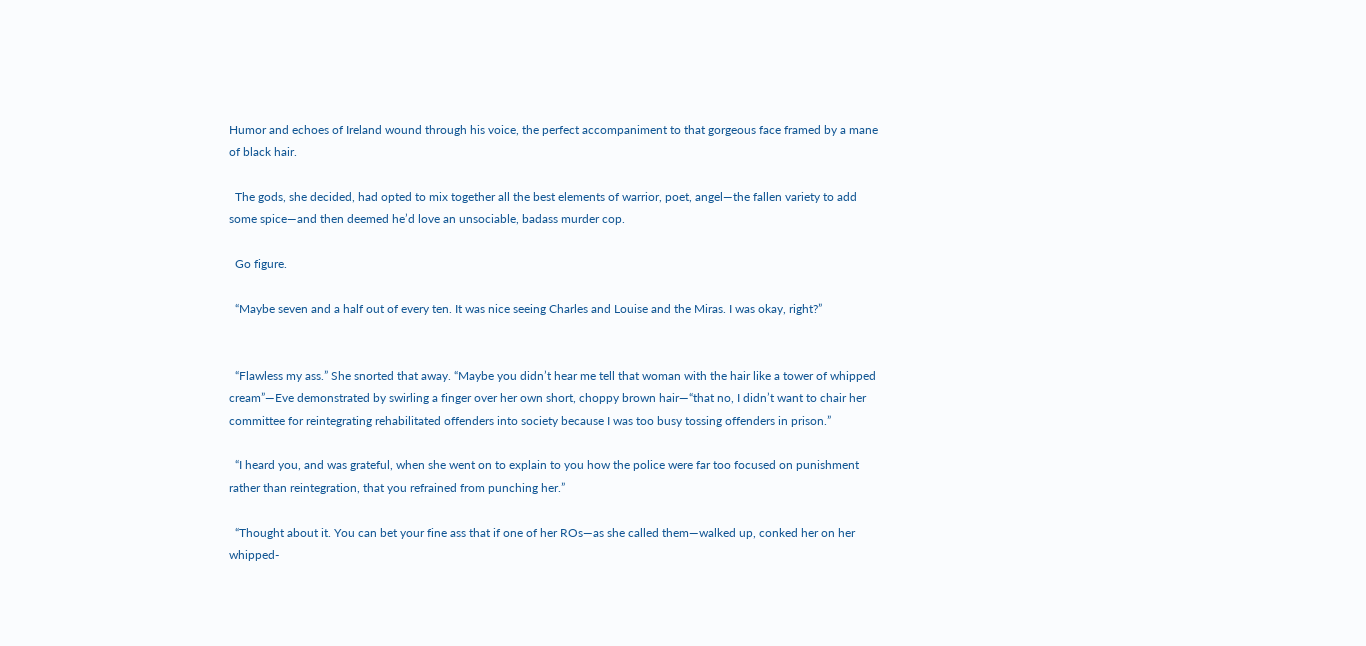Humor and echoes of Ireland wound through his voice, the perfect accompaniment to that gorgeous face framed by a mane of black hair.

  The gods, she decided, had opted to mix together all the best elements of warrior, poet, angel—the fallen variety to add some spice—and then deemed he’d love an unsociable, badass murder cop.

  Go figure.

  “Maybe seven and a half out of every ten. It was nice seeing Charles and Louise and the Miras. I was okay, right?”


  “Flawless my ass.” She snorted that away. “Maybe you didn’t hear me tell that woman with the hair like a tower of whipped cream”—Eve demonstrated by swirling a finger over her own short, choppy brown hair—“that no, I didn’t want to chair her committee for reintegrating rehabilitated offenders into society because I was too busy tossing offenders in prison.”

  “I heard you, and was grateful, when she went on to explain to you how the police were far too focused on punishment rather than reintegration, that you refrained from punching her.”

  “Thought about it. You can bet your fine ass that if one of her ROs—as she called them—walked up, conked her on her whipped-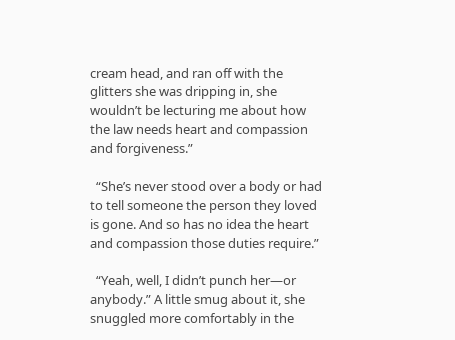cream head, and ran off with the glitters she was dripping in, she wouldn’t be lecturing me about how the law needs heart and compassion and forgiveness.”

  “She’s never stood over a body or had to tell someone the person they loved is gone. And so has no idea the heart and compassion those duties require.”

  “Yeah, well, I didn’t punch her—or anybody.” A little smug about it, she snuggled more comfortably in the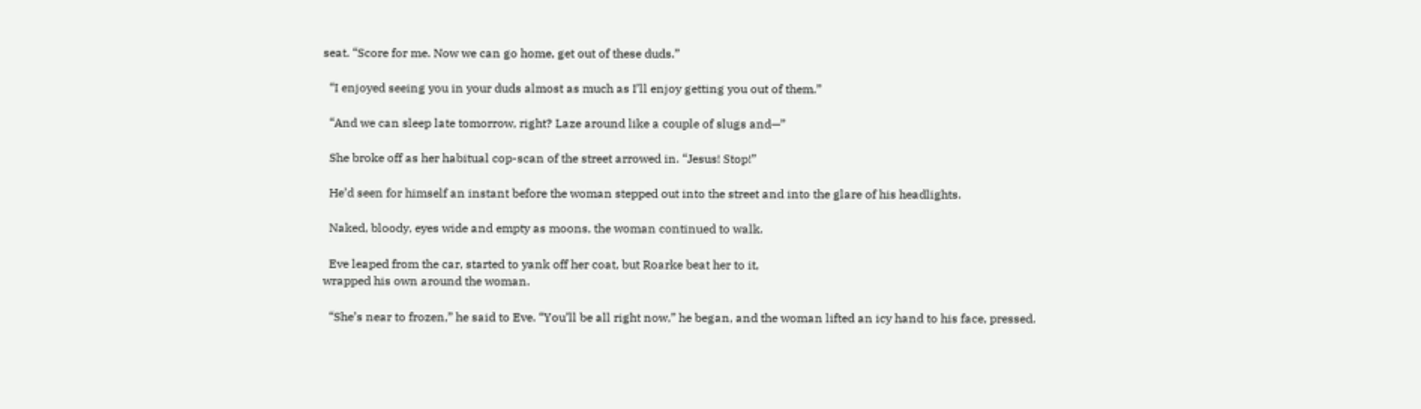seat. “Score for me. Now we can go home, get out of these duds.”

  “I enjoyed seeing you in your duds almost as much as I’ll enjoy getting you out of them.”

  “And we can sleep late tomorrow, right? Laze around like a couple of slugs and—”

  She broke off as her habitual cop-scan of the street arrowed in. “Jesus! Stop!”

  He’d seen for himself an instant before the woman stepped out into the street and into the glare of his headlights.

  Naked, bloody, eyes wide and empty as moons, the woman continued to walk.

  Eve leaped from the car, started to yank off her coat, but Roarke beat her to it,
wrapped his own around the woman.

  “She’s near to frozen,” he said to Eve. “You’ll be all right now,” he began, and the woman lifted an icy hand to his face, pressed.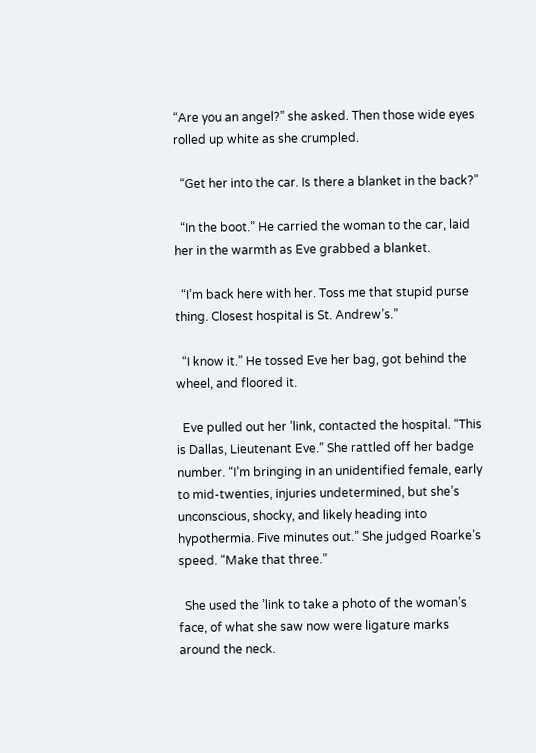“Are you an angel?” she asked. Then those wide eyes rolled up white as she crumpled.

  “Get her into the car. Is there a blanket in the back?”

  “In the boot.” He carried the woman to the car, laid her in the warmth as Eve grabbed a blanket.

  “I’m back here with her. Toss me that stupid purse thing. Closest hospital is St. Andrew’s.”

  “I know it.” He tossed Eve her bag, got behind the wheel, and floored it.

  Eve pulled out her ’link, contacted the hospital. “This is Dallas, Lieutenant Eve.” She rattled off her badge number. “I’m bringing in an unidentified female, early to mid-twenties, injuries undetermined, but she’s unconscious, shocky, and likely heading into hypothermia. Five minutes out.” She judged Roarke’s speed. “Make that three.”

  She used the ’link to take a photo of the woman’s face, of what she saw now were ligature marks around the neck.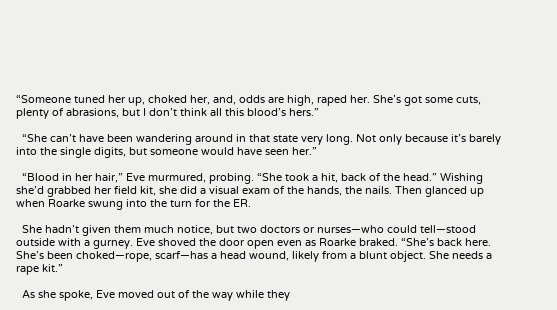“Someone tuned her up, choked her, and, odds are high, raped her. She’s got some cuts, plenty of abrasions, but I don’t think all this blood’s hers.”

  “She can’t have been wandering around in that state very long. Not only because it’s barely into the single digits, but someone would have seen her.”

  “Blood in her hair,” Eve murmured, probing. “She took a hit, back of the head.” Wishing she’d grabbed her field kit, she did a visual exam of the hands, the nails. Then glanced up when Roarke swung into the turn for the ER.

  She hadn’t given them much notice, but two doctors or nurses—who could tell—stood outside with a gurney. Eve shoved the door open even as Roarke braked. “She’s back here. She’s been choked—rope, scarf—has a head wound, likely from a blunt object. She needs a rape kit.”

  As she spoke, Eve moved out of the way while they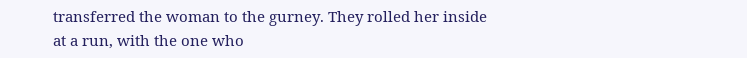transferred the woman to the gurney. They rolled her inside at a run, with the one who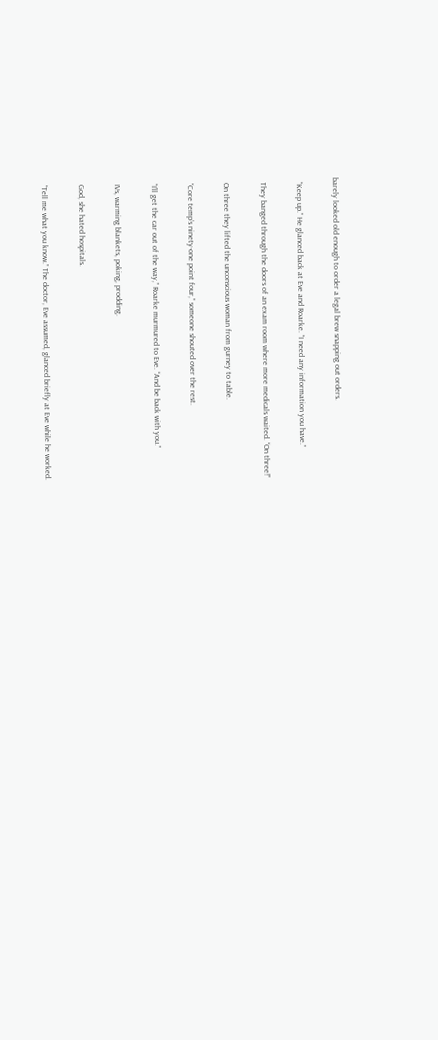barely looked old enough to order a legal brew snapping out orders.

  “Keep up.” He glanced back at Eve and Roarke. “I need any information you have.”

  They banged through the doors of an exam room where more medicals waited. “On three!”

  On three they lifted the unconscious woman from gurney to table.

  “Core temp’s ninety-one point four,” someone shouted over the rest.

  “I’ll get the car out of the way,” Roarke murmured to Eve. “And be back with you.”

  IVs, warming blankets, poking, prodding.

  God, she hated hospitals.

  “Tell me what you know.” The doctor, Eve assumed, glanced briefly at Eve while he worked.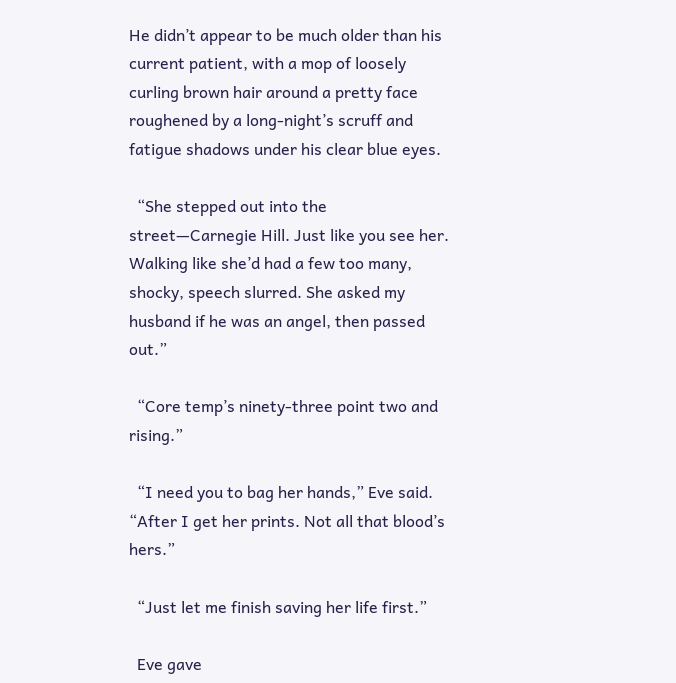He didn’t appear to be much older than his current patient, with a mop of loosely curling brown hair around a pretty face roughened by a long-night’s scruff and fatigue shadows under his clear blue eyes.

  “She stepped out into the street—Carnegie Hill. Just like you see her. Walking like she’d had a few too many, shocky, speech slurred. She asked my husband if he was an angel, then passed out.”

  “Core temp’s ninety-three point two and rising.”

  “I need you to bag her hands,” Eve said. “After I get her prints. Not all that blood’s hers.”

  “Just let me finish saving her life first.”

  Eve gave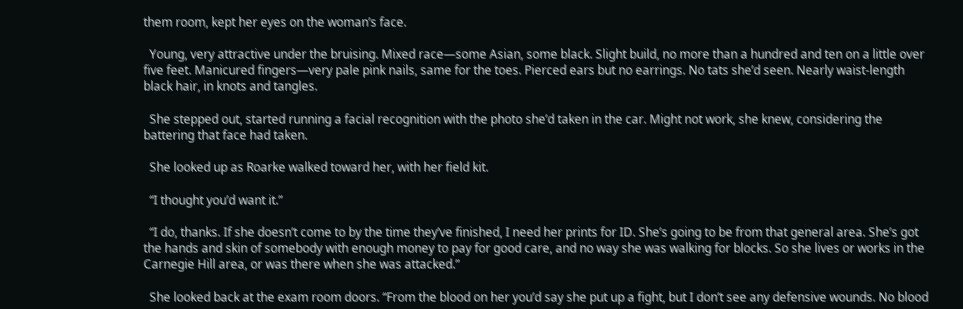them room, kept her eyes on the woman’s face.

  Young, very attractive under the bruising. Mixed race—some Asian, some black. Slight build, no more than a hundred and ten on a little over five feet. Manicured fingers—very pale pink nails, same for the toes. Pierced ears but no earrings. No tats she’d seen. Nearly waist-length black hair, in knots and tangles.

  She stepped out, started running a facial recognition with the photo she’d taken in the car. Might not work, she knew, considering the battering that face had taken.

  She looked up as Roarke walked toward her, with her field kit.

  “I thought you’d want it.”

  “I do, thanks. If she doesn’t come to by the time they’ve finished, I need her prints for ID. She’s going to be from that general area. She’s got the hands and skin of somebody with enough money to pay for good care, and no way she was walking for blocks. So she lives or works in the Carnegie Hill area, or was there when she was attacked.”

  She looked back at the exam room doors. “From the blood on her you’d say she put up a fight, but I don’t see any defensive wounds. No blood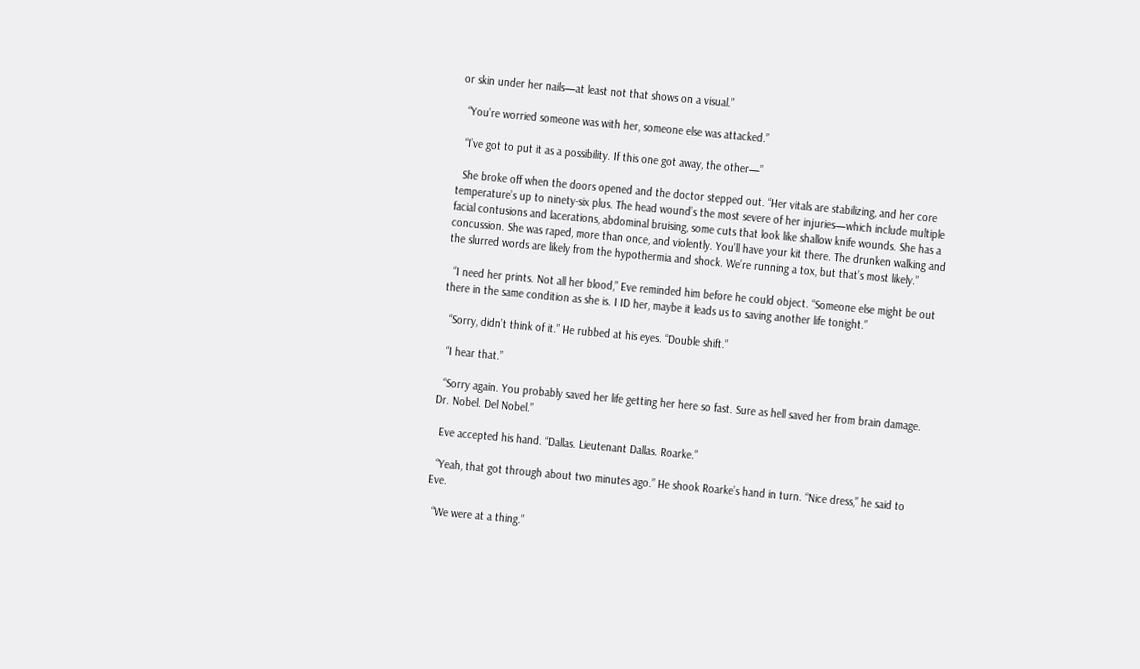or skin under her nails—at least not that shows on a visual.”

  “You’re worried someone was with her, someone else was attacked.”

  “I’ve got to put it as a possibility. If this one got away, the other—”

  She broke off when the doors opened and the doctor stepped out. “Her vitals are stabilizing, and her core temperature’s up to ninety-six plus. The head wound’s the most severe of her injuries—which include multiple facial contusions and lacerations, abdominal bruising, some cuts that look like shallow knife wounds. She has a concussion. She was raped, more than once, and violently. You’ll have your kit there. The drunken walking and the slurred words are likely from the hypothermia and shock. We’re running a tox, but that’s most likely.”

  “I need her prints. Not all her blood,” Eve reminded him before he could object. “Someone else might be out there in the same condition as she is. I ID her, maybe it leads us to saving another life tonight.”

  “Sorry, didn’t think of it.” He rubbed at his eyes. “Double shift.”

  “I hear that.”

  “Sorry again. You probably saved her life getting her here so fast. Sure as hell saved her from brain damage. Dr. Nobel. Del Nobel.”

  Eve accepted his hand. “Dallas. Lieutenant Dallas. Roarke.”

  “Yeah, that got through about two minutes ago.” He shook Roarke’s hand in turn. “Nice dress,” he said to Eve.

  “We were at a thing.”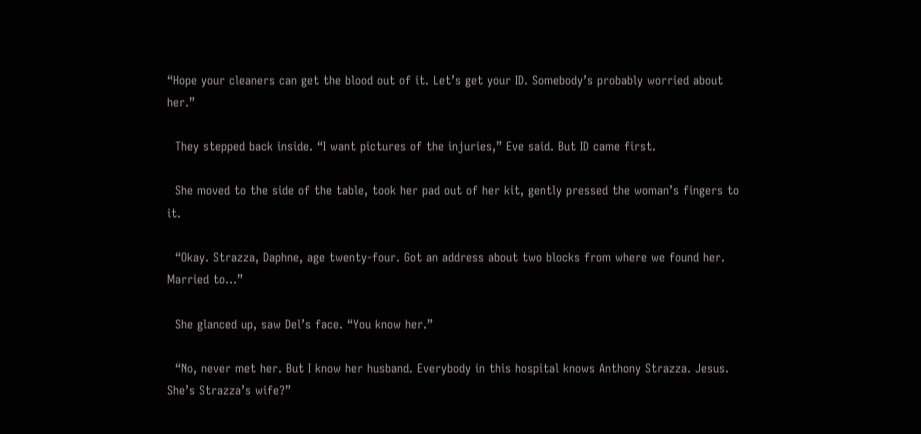“Hope your cleaners can get the blood out of it. Let’s get your ID. Somebody’s probably worried about her.”

  They stepped back inside. “I want pictures of the injuries,” Eve said. But ID came first.

  She moved to the side of the table, took her pad out of her kit, gently pressed the woman’s fingers to it.

  “Okay. Strazza, Daphne, age twenty-four. Got an address about two blocks from where we found her. Married to…”

  She glanced up, saw Del’s face. “You know her.”

  “No, never met her. But I know her husband. Everybody in this hospital knows Anthony Strazza. Jesus. She’s Strazza’s wife?”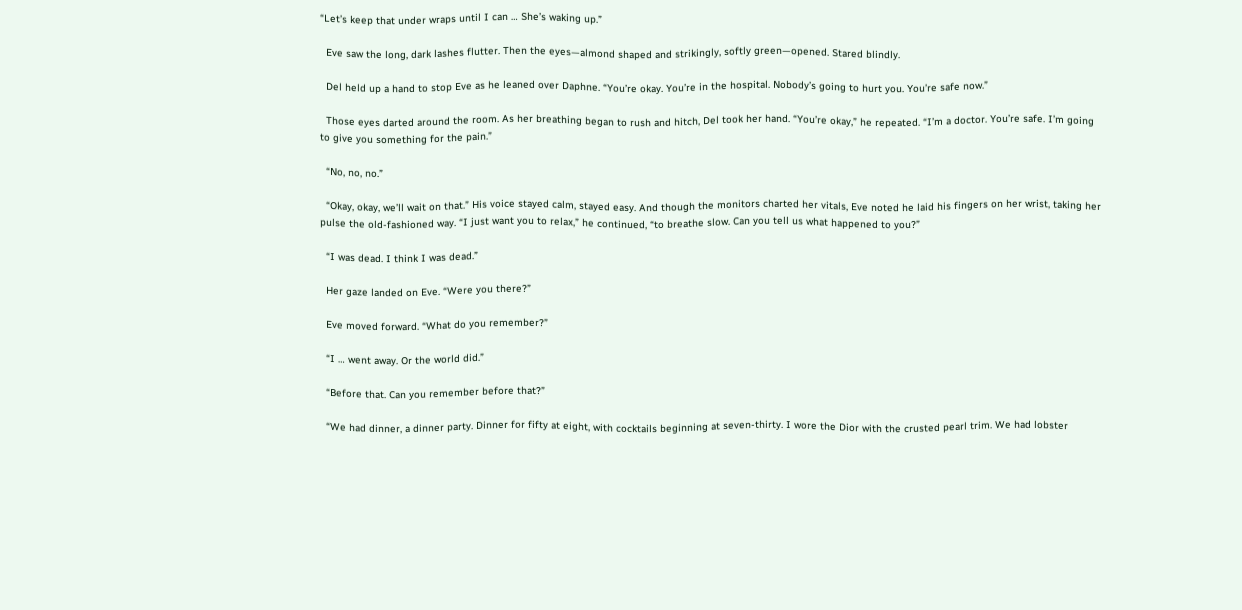“Let’s keep that under wraps until I can … She’s waking up.”

  Eve saw the long, dark lashes flutter. Then the eyes—almond shaped and strikingly, softly green—opened. Stared blindly.

  Del held up a hand to stop Eve as he leaned over Daphne. “You’re okay. You’re in the hospital. Nobody’s going to hurt you. You’re safe now.”

  Those eyes darted around the room. As her breathing began to rush and hitch, Del took her hand. “You’re okay,” he repeated. “I’m a doctor. You’re safe. I’m going to give you something for the pain.”

  “No, no, no.”

  “Okay, okay, we’ll wait on that.” His voice stayed calm, stayed easy. And though the monitors charted her vitals, Eve noted he laid his fingers on her wrist, taking her pulse the old-fashioned way. “I just want you to relax,” he continued, “to breathe slow. Can you tell us what happened to you?”

  “I was dead. I think I was dead.”

  Her gaze landed on Eve. “Were you there?”

  Eve moved forward. “What do you remember?”

  “I … went away. Or the world did.”

  “Before that. Can you remember before that?”

  “We had dinner, a dinner party. Dinner for fifty at eight, with cocktails beginning at seven-thirty. I wore the Dior with the crusted pearl trim. We had lobster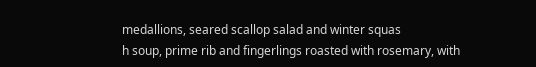medallions, seared scallop salad and winter squas
h soup, prime rib and fingerlings roasted with rosemary, with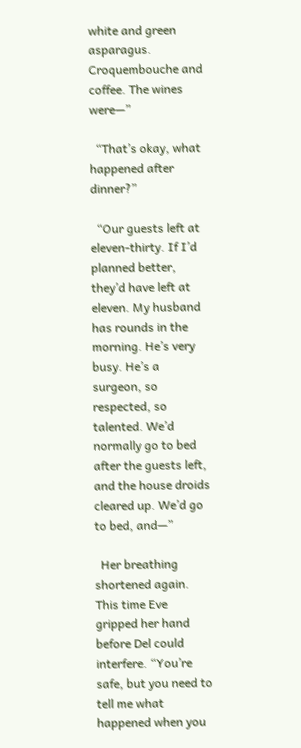white and green asparagus. Croquembouche and coffee. The wines were—”

  “That’s okay, what happened after dinner?”

  “Our guests left at eleven-thirty. If I’d planned better, they’d have left at eleven. My husband has rounds in the morning. He’s very busy. He’s a surgeon, so respected, so talented. We’d normally go to bed after the guests left, and the house droids cleared up. We’d go to bed, and—”

  Her breathing shortened again. This time Eve gripped her hand before Del could interfere. “You’re safe, but you need to tell me what happened when you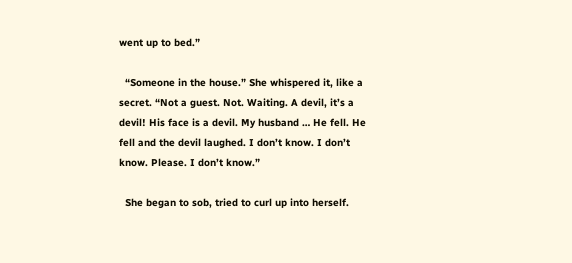went up to bed.”

  “Someone in the house.” She whispered it, like a secret. “Not a guest. Not. Waiting. A devil, it’s a devil! His face is a devil. My husband … He fell. He fell and the devil laughed. I don’t know. I don’t know. Please. I don’t know.”

  She began to sob, tried to curl up into herself.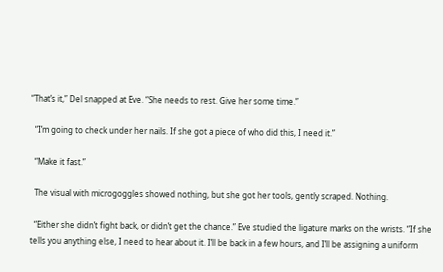“That’s it,” Del snapped at Eve. “She needs to rest. Give her some time.”

  “I’m going to check under her nails. If she got a piece of who did this, I need it.”

  “Make it fast.”

  The visual with microgoggles showed nothing, but she got her tools, gently scraped. Nothing.

  “Either she didn’t fight back, or didn’t get the chance.” Eve studied the ligature marks on the wrists. “If she tells you anything else, I need to hear about it. I’ll be back in a few hours, and I’ll be assigning a uniform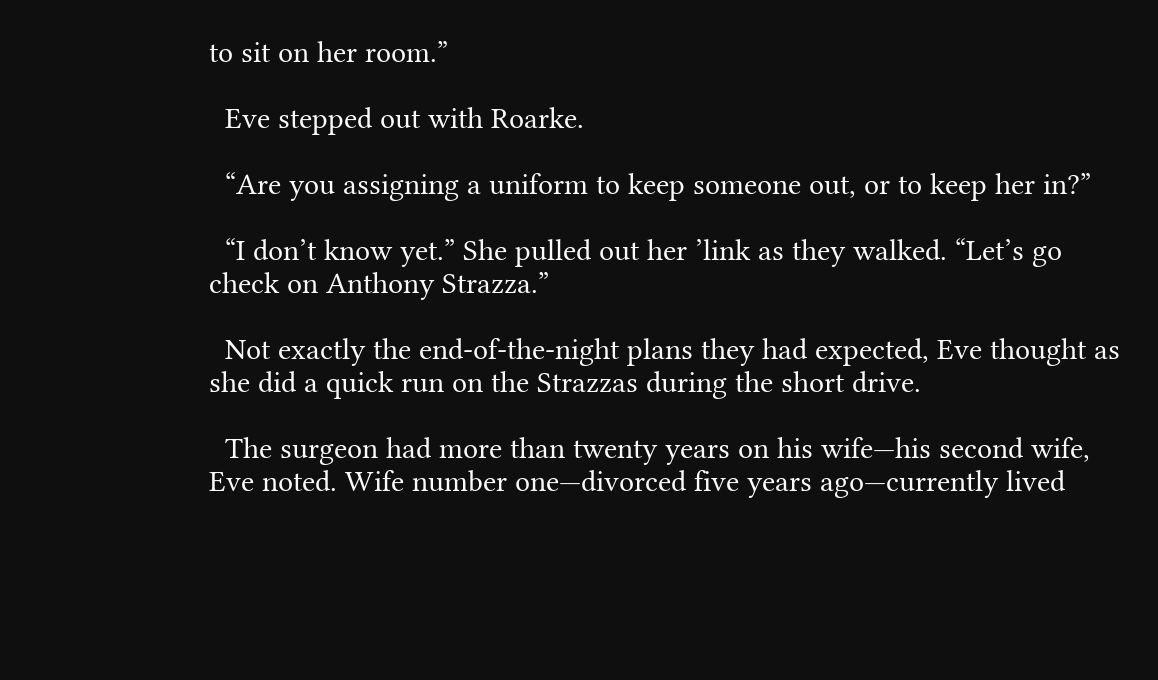to sit on her room.”

  Eve stepped out with Roarke.

  “Are you assigning a uniform to keep someone out, or to keep her in?”

  “I don’t know yet.” She pulled out her ’link as they walked. “Let’s go check on Anthony Strazza.”

  Not exactly the end-of-the-night plans they had expected, Eve thought as she did a quick run on the Strazzas during the short drive.

  The surgeon had more than twenty years on his wife—his second wife, Eve noted. Wife number one—divorced five years ago—currently lived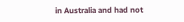in Australia and had not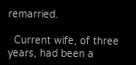remarried.

  Current wife, of three years, had been a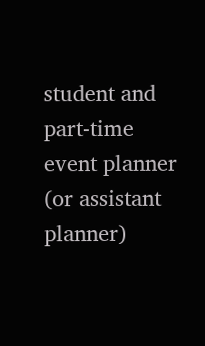student and part-time event planner (or assistant planner)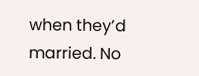when they’d married. No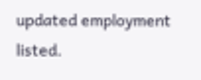updated employment listed.